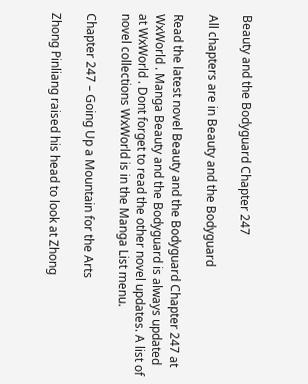Beauty and the Bodyguard Chapter 247

All chapters are in Beauty and the Bodyguard

Read the latest novel Beauty and the Bodyguard Chapter 247 at WxWorld . Manga Beauty and the Bodyguard is always updated at WxWorld . Dont forget to read the other novel updates. A list of novel collections WxWorld is in the Manga List menu.

Chapter 247 – Going Up a Mountain for the Arts

Zhong Pinliang raised his head to look at Zhong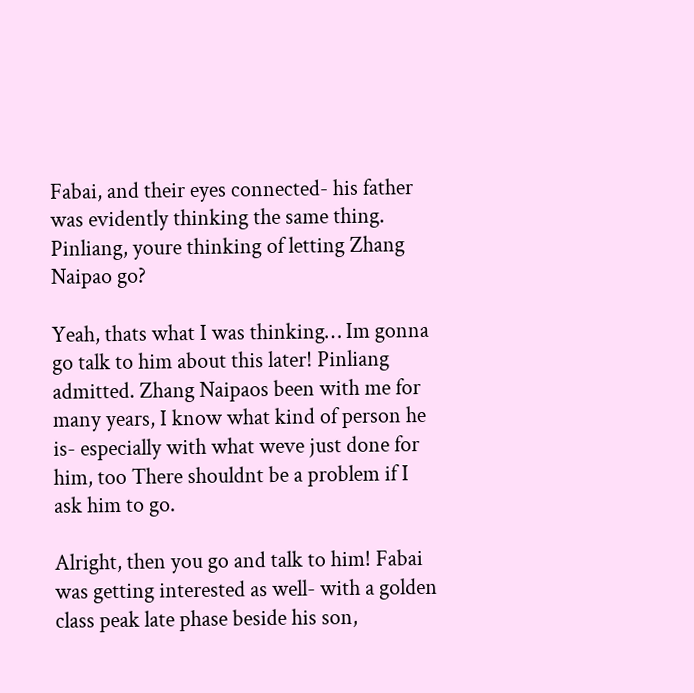Fabai, and their eyes connected- his father was evidently thinking the same thing. Pinliang, youre thinking of letting Zhang Naipao go?

Yeah, thats what I was thinking… Im gonna go talk to him about this later! Pinliang admitted. Zhang Naipaos been with me for many years, I know what kind of person he is- especially with what weve just done for him, too There shouldnt be a problem if I ask him to go.

Alright, then you go and talk to him! Fabai was getting interested as well- with a golden class peak late phase beside his son,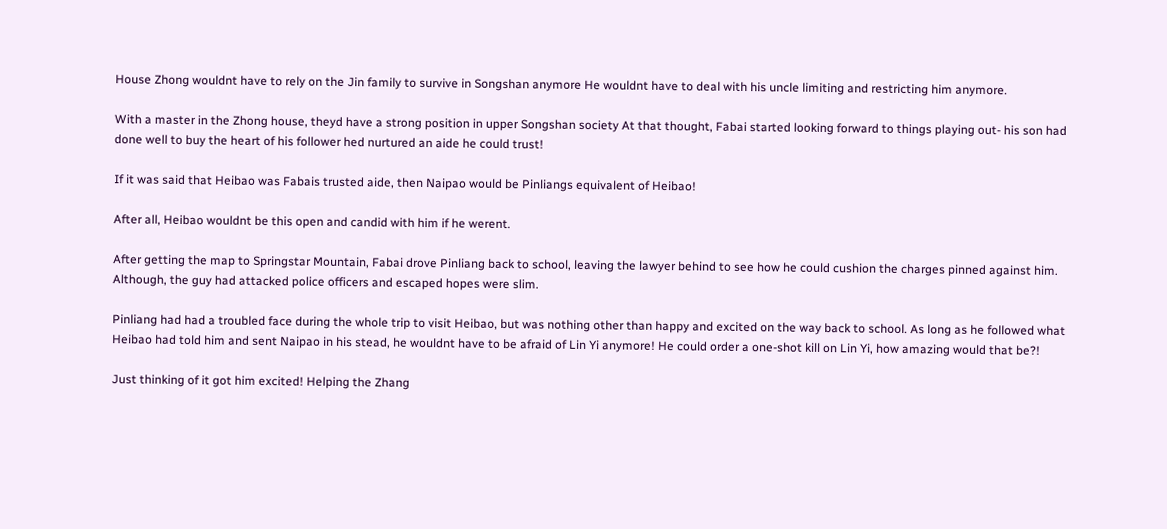House Zhong wouldnt have to rely on the Jin family to survive in Songshan anymore He wouldnt have to deal with his uncle limiting and restricting him anymore.

With a master in the Zhong house, theyd have a strong position in upper Songshan society At that thought, Fabai started looking forward to things playing out- his son had done well to buy the heart of his follower hed nurtured an aide he could trust!

If it was said that Heibao was Fabais trusted aide, then Naipao would be Pinliangs equivalent of Heibao!

After all, Heibao wouldnt be this open and candid with him if he werent.

After getting the map to Springstar Mountain, Fabai drove Pinliang back to school, leaving the lawyer behind to see how he could cushion the charges pinned against him. Although, the guy had attacked police officers and escaped hopes were slim.

Pinliang had had a troubled face during the whole trip to visit Heibao, but was nothing other than happy and excited on the way back to school. As long as he followed what Heibao had told him and sent Naipao in his stead, he wouldnt have to be afraid of Lin Yi anymore! He could order a one-shot kill on Lin Yi, how amazing would that be?!

Just thinking of it got him excited! Helping the Zhang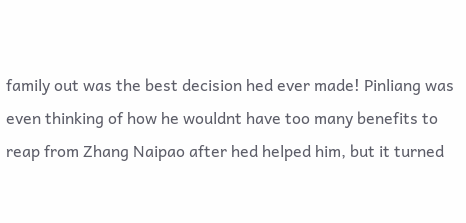family out was the best decision hed ever made! Pinliang was even thinking of how he wouldnt have too many benefits to reap from Zhang Naipao after hed helped him, but it turned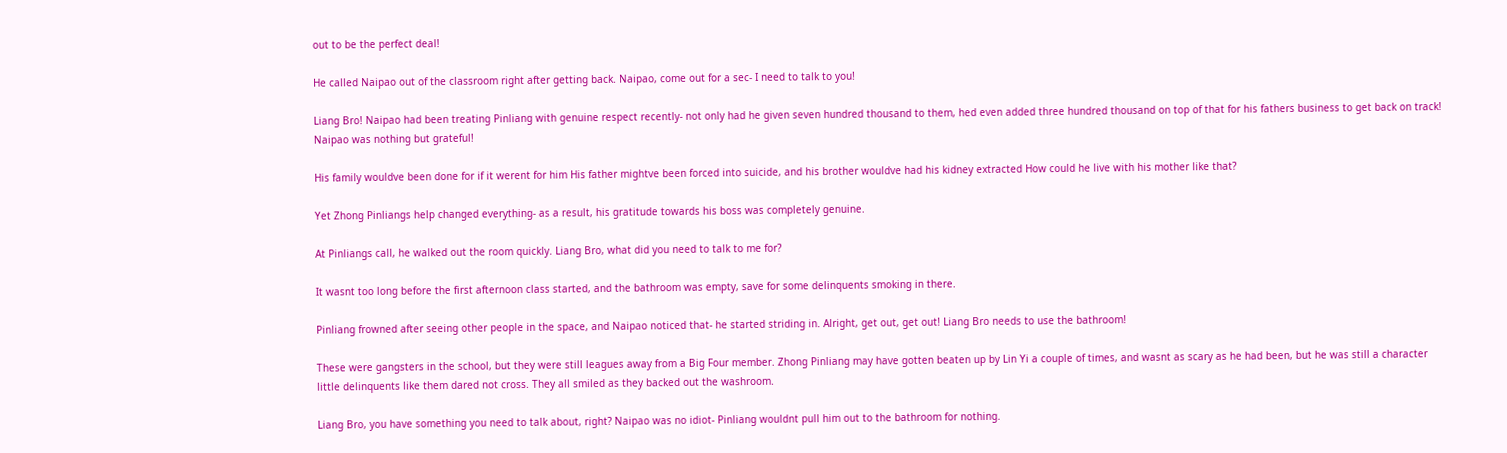out to be the perfect deal!

He called Naipao out of the classroom right after getting back. Naipao, come out for a sec- I need to talk to you!

Liang Bro! Naipao had been treating Pinliang with genuine respect recently- not only had he given seven hundred thousand to them, hed even added three hundred thousand on top of that for his fathers business to get back on track! Naipao was nothing but grateful!

His family wouldve been done for if it werent for him His father mightve been forced into suicide, and his brother wouldve had his kidney extracted How could he live with his mother like that?

Yet Zhong Pinliangs help changed everything- as a result, his gratitude towards his boss was completely genuine.

At Pinliangs call, he walked out the room quickly. Liang Bro, what did you need to talk to me for?

It wasnt too long before the first afternoon class started, and the bathroom was empty, save for some delinquents smoking in there.

Pinliang frowned after seeing other people in the space, and Naipao noticed that- he started striding in. Alright, get out, get out! Liang Bro needs to use the bathroom!

These were gangsters in the school, but they were still leagues away from a Big Four member. Zhong Pinliang may have gotten beaten up by Lin Yi a couple of times, and wasnt as scary as he had been, but he was still a character little delinquents like them dared not cross. They all smiled as they backed out the washroom.

Liang Bro, you have something you need to talk about, right? Naipao was no idiot- Pinliang wouldnt pull him out to the bathroom for nothing.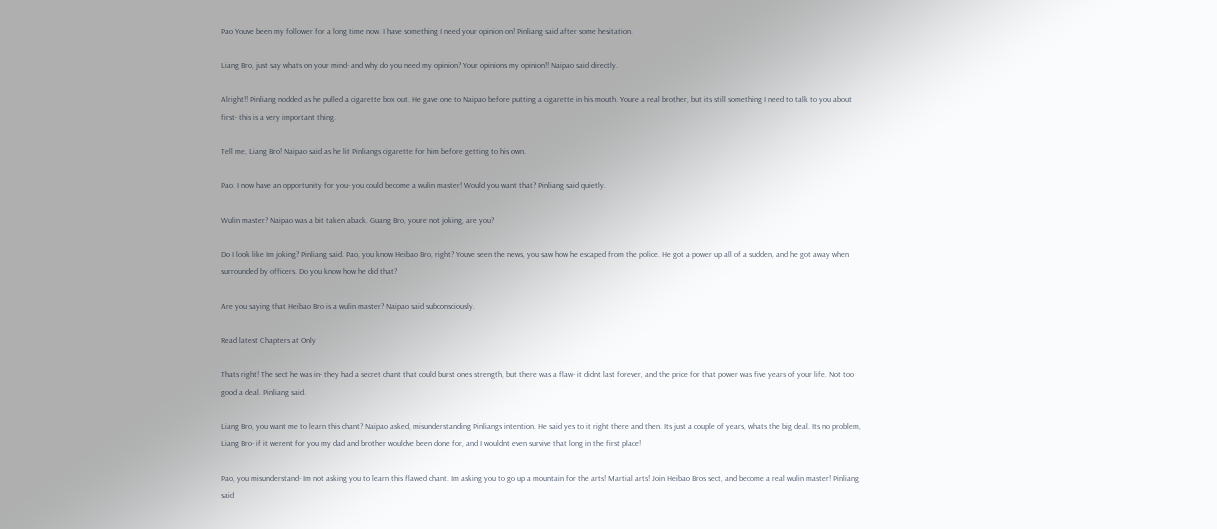Pao Youve been my follower for a long time now. I have something I need your opinion on! Pinliang said after some hesitation.

Liang Bro, just say whats on your mind- and why do you need my opinion? Your opinions my opinion!! Naipao said directly.

Alright!! Pinliang nodded as he pulled a cigarette box out. He gave one to Naipao before putting a cigarette in his mouth. Youre a real brother, but its still something I need to talk to you about first- this is a very important thing.

Tell me, Liang Bro! Naipao said as he lit Pinliangs cigarette for him before getting to his own.

Pao. I now have an opportunity for you- you could become a wulin master! Would you want that? Pinliang said quietly.

Wulin master? Naipao was a bit taken aback. Guang Bro, youre not joking, are you?

Do I look like Im joking? Pinliang said. Pao, you know Heibao Bro, right? Youve seen the news, you saw how he escaped from the police. He got a power up all of a sudden, and he got away when surrounded by officers. Do you know how he did that?

Are you saying that Heibao Bro is a wulin master? Naipao said subconsciously.

Read latest Chapters at Only

Thats right! The sect he was in- they had a secret chant that could burst ones strength, but there was a flaw- it didnt last forever, and the price for that power was five years of your life. Not too good a deal. Pinliang said.

Liang Bro, you want me to learn this chant? Naipao asked, misunderstanding Pinliangs intention. He said yes to it right there and then. Its just a couple of years, whats the big deal. Its no problem, Liang Bro- if it werent for you my dad and brother wouldve been done for, and I wouldnt even survive that long in the first place!

Pao, you misunderstand- Im not asking you to learn this flawed chant. Im asking you to go up a mountain for the arts! Martial arts! Join Heibao Bros sect, and become a real wulin master! Pinliang said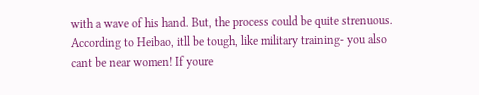with a wave of his hand. But, the process could be quite strenuous. According to Heibao, itll be tough, like military training- you also cant be near women! If youre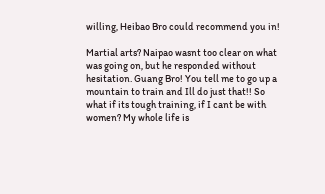willing, Heibao Bro could recommend you in!

Martial arts? Naipao wasnt too clear on what was going on, but he responded without hesitation. Guang Bro! You tell me to go up a mountain to train and Ill do just that!! So what if its tough training, if I cant be with women? My whole life is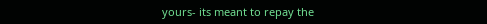yours- its meant to repay the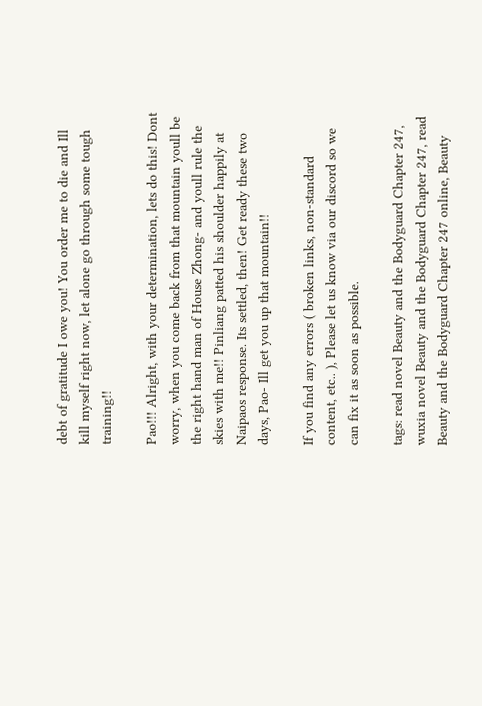debt of gratitude I owe you! You order me to die and Ill kill myself right now, let alone go through some tough training!!

Pao!!! Alright, with your determination, lets do this! Dont worry, when you come back from that mountain youll be the right hand man of House Zhong- and youll rule the skies with me!! Pinliang patted his shoulder happily at Naipaos response. Its settled, then! Get ready these two days, Pao- Ill get you up that mountain!!

If you find any errors ( broken links, non-standard content, etc.. ), Please let us know via our discord so we can fix it as soon as possible.

tags: read novel Beauty and the Bodyguard Chapter 247, wuxia novel Beauty and the Bodyguard Chapter 247, read Beauty and the Bodyguard Chapter 247 online, Beauty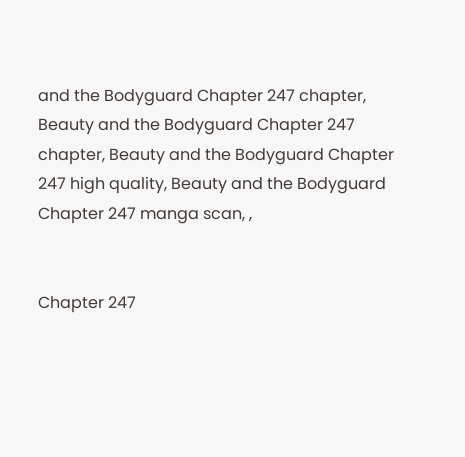and the Bodyguard Chapter 247 chapter, Beauty and the Bodyguard Chapter 247 chapter, Beauty and the Bodyguard Chapter 247 high quality, Beauty and the Bodyguard Chapter 247 manga scan, ,


Chapter 247